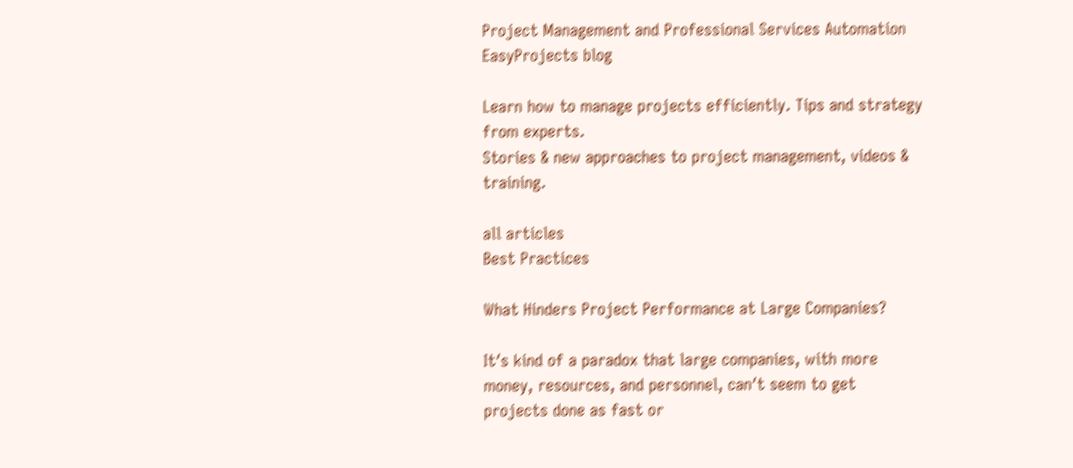Project Management and Professional Services Automation
EasyProjects blog

Learn how to manage projects efficiently. Tips and strategy from experts.
Stories & new approaches to project management, videos & training.

all articles
Best Practices

What Hinders Project Performance at Large Companies?

It′s kind of a paradox that large companies, with more money, resources, and personnel, can′t seem to get projects done as fast or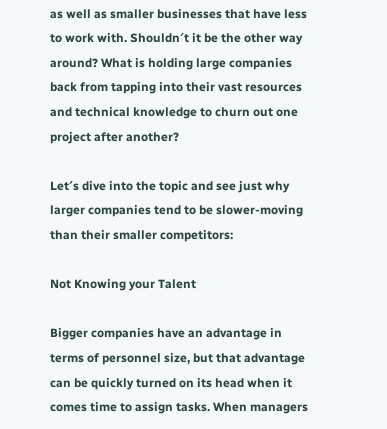as well as smaller businesses that have less to work with. Shouldn′t it be the other way around? What is holding large companies back from tapping into their vast resources and technical knowledge to churn out one project after another?

Let′s dive into the topic and see just why larger companies tend to be slower-moving than their smaller competitors:

Not Knowing your Talent

Bigger companies have an advantage in terms of personnel size, but that advantage can be quickly turned on its head when it comes time to assign tasks. When managers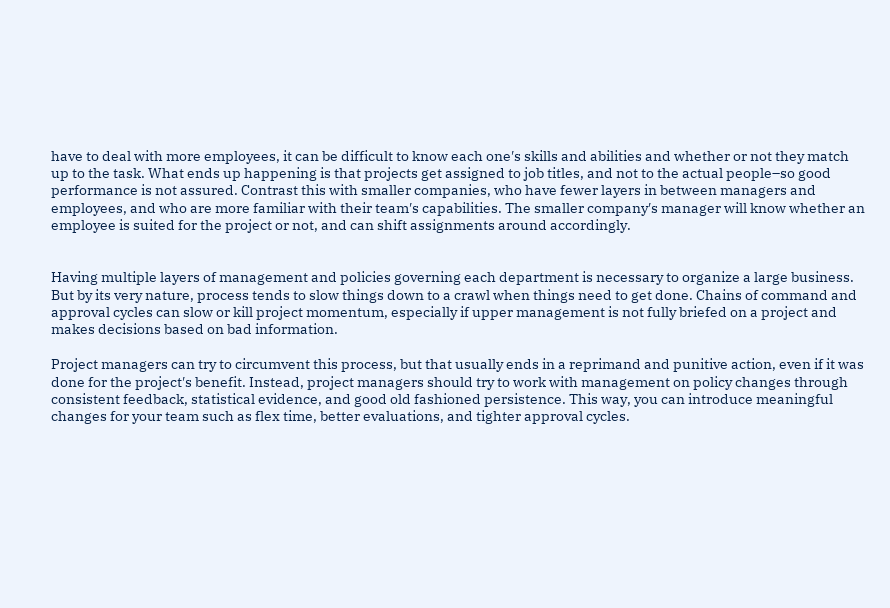have to deal with more employees, it can be difficult to know each one′s skills and abilities and whether or not they match up to the task. What ends up happening is that projects get assigned to job titles, and not to the actual people–so good performance is not assured. Contrast this with smaller companies, who have fewer layers in between managers and employees, and who are more familiar with their team′s capabilities. The smaller company′s manager will know whether an employee is suited for the project or not, and can shift assignments around accordingly.


Having multiple layers of management and policies governing each department is necessary to organize a large business. But by its very nature, process tends to slow things down to a crawl when things need to get done. Chains of command and approval cycles can slow or kill project momentum, especially if upper management is not fully briefed on a project and makes decisions based on bad information.

Project managers can try to circumvent this process, but that usually ends in a reprimand and punitive action, even if it was done for the project′s benefit. Instead, project managers should try to work with management on policy changes through consistent feedback, statistical evidence, and good old fashioned persistence. This way, you can introduce meaningful changes for your team such as flex time, better evaluations, and tighter approval cycles.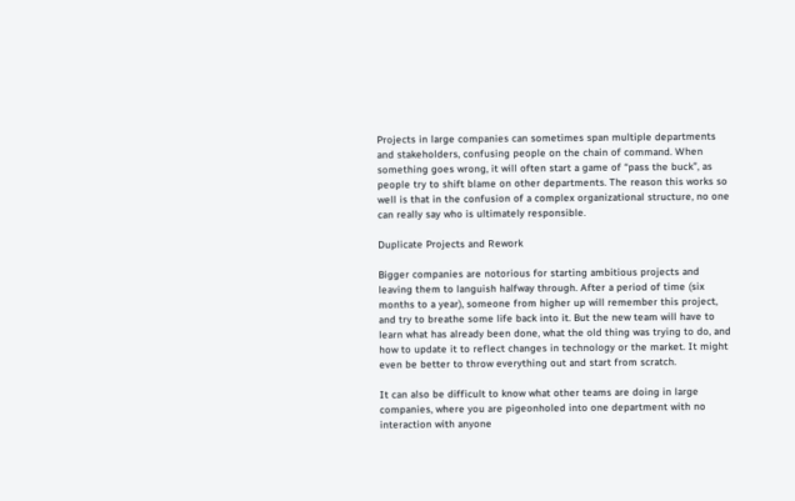Projects in large companies can sometimes span multiple departments and stakeholders, confusing people on the chain of command. When something goes wrong, it will often start a game of “pass the buck”, as people try to shift blame on other departments. The reason this works so well is that in the confusion of a complex organizational structure, no one can really say who is ultimately responsible.

Duplicate Projects and Rework

Bigger companies are notorious for starting ambitious projects and leaving them to languish halfway through. After a period of time (six months to a year), someone from higher up will remember this project, and try to breathe some life back into it. But the new team will have to learn what has already been done, what the old thing was trying to do, and how to update it to reflect changes in technology or the market. It might even be better to throw everything out and start from scratch.

It can also be difficult to know what other teams are doing in large companies, where you are pigeonholed into one department with no interaction with anyone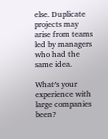else. Duplicate projects may arise from teams led by managers who had the same idea.

What′s your experience with large companies been?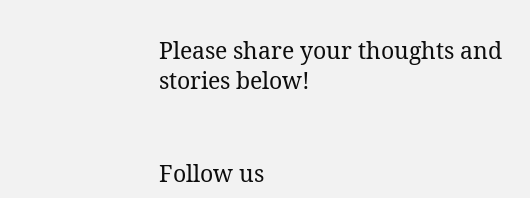Please share your thoughts and stories below!


Follow us